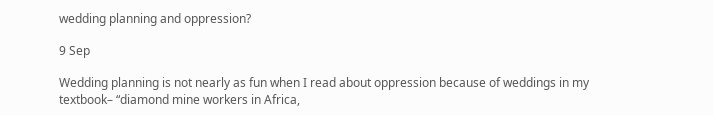wedding planning and oppression?

9 Sep

Wedding planning is not nearly as fun when I read about oppression because of weddings in my textbook– “diamond mine workers in Africa,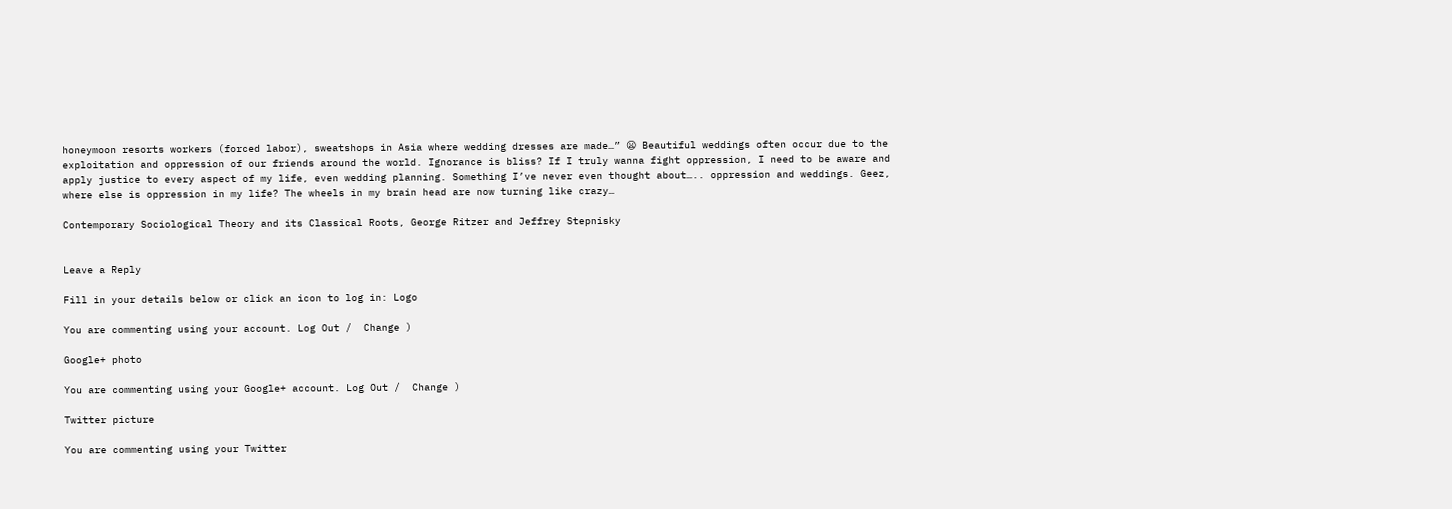honeymoon resorts workers (forced labor), sweatshops in Asia where wedding dresses are made…” 😦 Beautiful weddings often occur due to the exploitation and oppression of our friends around the world. Ignorance is bliss? If I truly wanna fight oppression, I need to be aware and apply justice to every aspect of my life, even wedding planning. Something I’ve never even thought about….. oppression and weddings. Geez, where else is oppression in my life? The wheels in my brain head are now turning like crazy…

Contemporary Sociological Theory and its Classical Roots, George Ritzer and Jeffrey Stepnisky


Leave a Reply

Fill in your details below or click an icon to log in: Logo

You are commenting using your account. Log Out /  Change )

Google+ photo

You are commenting using your Google+ account. Log Out /  Change )

Twitter picture

You are commenting using your Twitter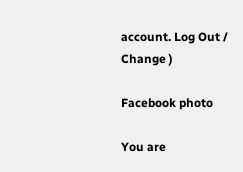account. Log Out /  Change )

Facebook photo

You are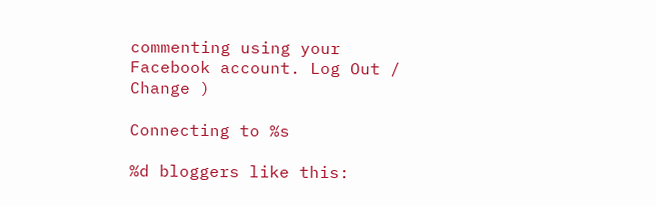commenting using your Facebook account. Log Out /  Change )

Connecting to %s

%d bloggers like this: